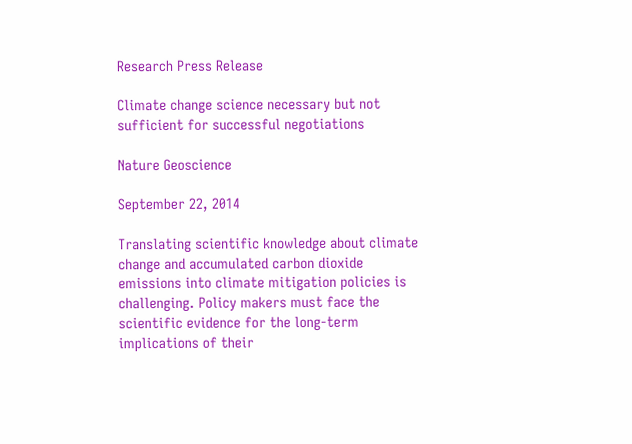Research Press Release

Climate change science necessary but not sufficient for successful negotiations

Nature Geoscience

September 22, 2014

Translating scientific knowledge about climate change and accumulated carbon dioxide emissions into climate mitigation policies is challenging. Policy makers must face the scientific evidence for the long-term implications of their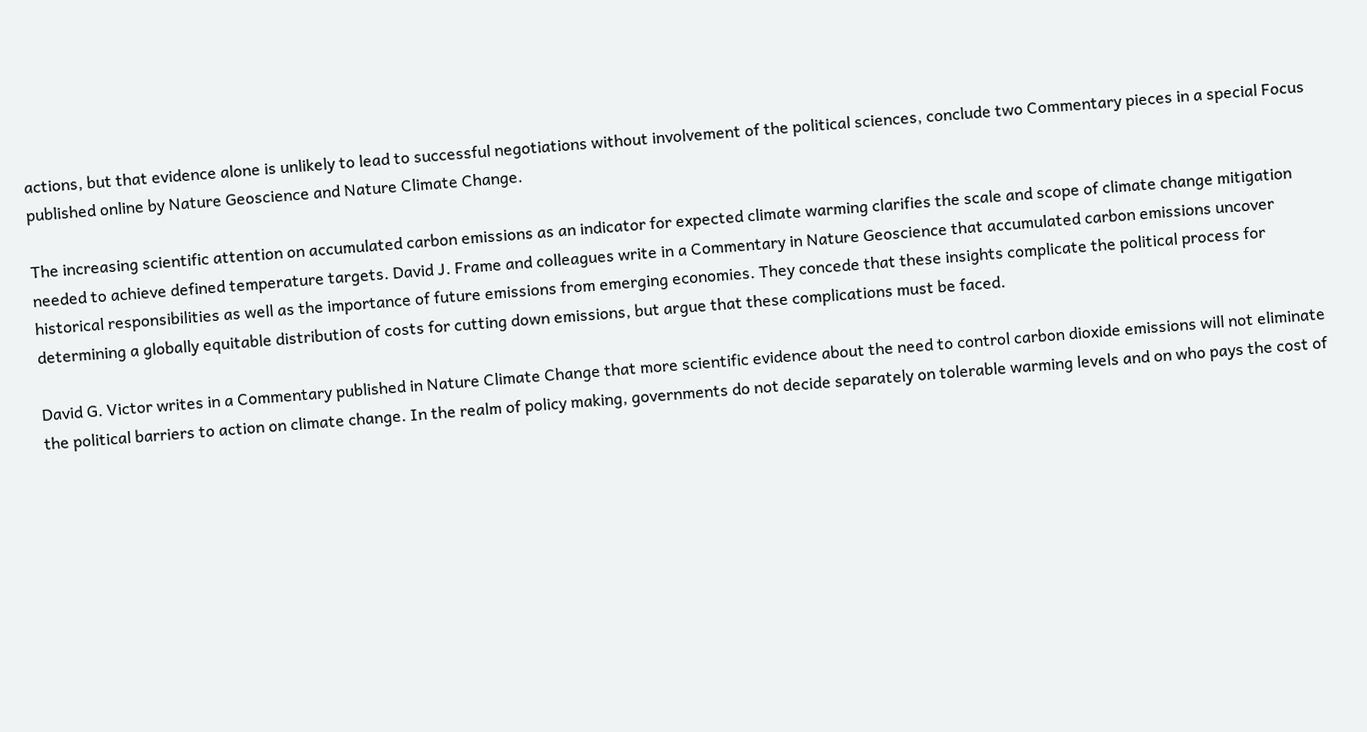actions, but that evidence alone is unlikely to lead to successful negotiations without involvement of the political sciences, conclude two Commentary pieces in a special Focus published online by Nature Geoscience and Nature Climate Change.

The increasing scientific attention on accumulated carbon emissions as an indicator for expected climate warming clarifies the scale and scope of climate change mitigation needed to achieve defined temperature targets. David J. Frame and colleagues write in a Commentary in Nature Geoscience that accumulated carbon emissions uncover historical responsibilities as well as the importance of future emissions from emerging economies. They concede that these insights complicate the political process for determining a globally equitable distribution of costs for cutting down emissions, but argue that these complications must be faced.

David G. Victor writes in a Commentary published in Nature Climate Change that more scientific evidence about the need to control carbon dioxide emissions will not eliminate the political barriers to action on climate change. In the realm of policy making, governments do not decide separately on tolerable warming levels and on who pays the cost of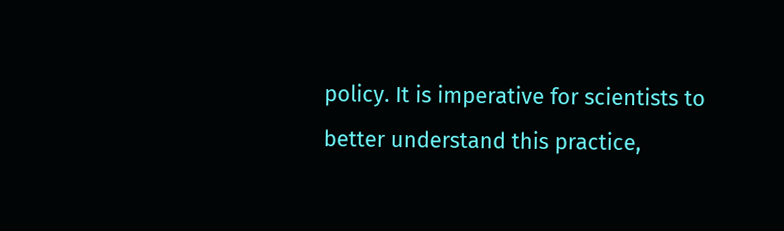policy. It is imperative for scientists to better understand this practice,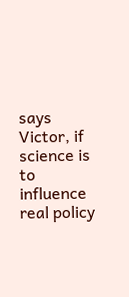says Victor, if science is to influence real policy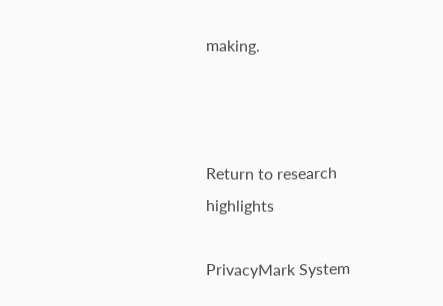making.



Return to research highlights

PrivacyMark System